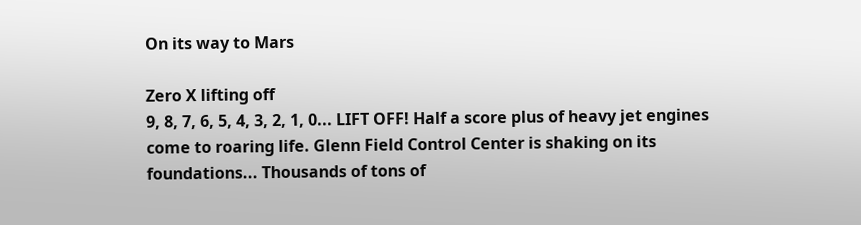On its way to Mars

Zero X lifting off
9, 8, 7, 6, 5, 4, 3, 2, 1, 0... LIFT OFF! Half a score plus of heavy jet engines come to roaring life. Glenn Field Control Center is shaking on its foundations... Thousands of tons of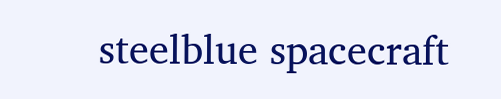steelblue spacecraft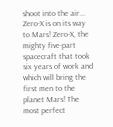shoot into the air... Zero-X is on its way to Mars! Zero-X, the mighty five-part spacecraft that took six years of work and which will bring the first men to the planet Mars! The most perfect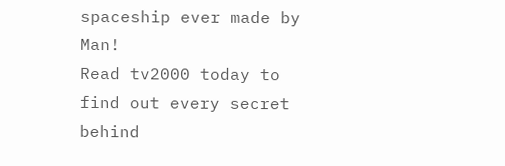spaceship ever made by Man!
Read tv2000 today to find out every secret behind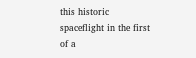this historic spaceflight in the first of a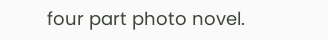four part photo novel.